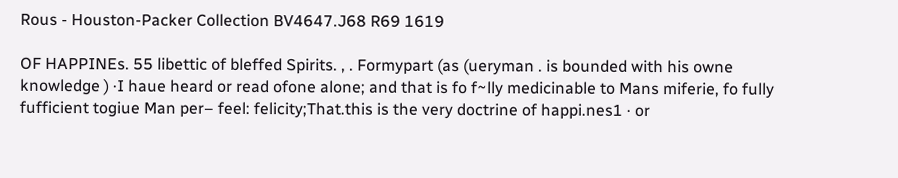Rous - Houston-Packer Collection BV4647.J68 R69 1619

OF HAPPINEs. 55 libettic of bleffed Spirits. , . Formypart (as (ueryman . is bounded with his owne knowledge ) ·I haue heard or read ofone alone; and that is fo f~lly medicinable to Mans miferie, fo fully fufficient togiue Man per– feel: felicity;That.this is the very doctrine of happi.nes1 · or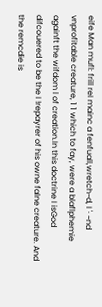eife Man mufl: frill reI mainc a fenfuall,wretch~d, I '· ~nd vnprofitable creature, 1 1 which to fay, were a blaflphemie againft the wifdom l of creation.In this doctrine I isGod difcouered to be the I !repayrer of his owne falne creature. And the remcdie is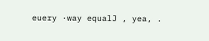euery ·way equalJ , yea, .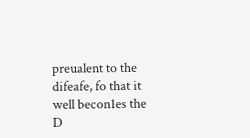preualent to the difeafe, fo that it well becon1es the D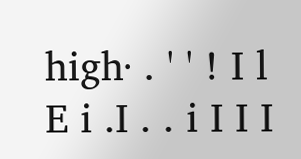high· . ' ' ! I l E i .I . . i I I I